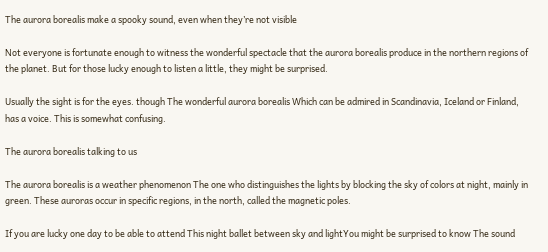The aurora borealis make a spooky sound, even when they’re not visible

Not everyone is fortunate enough to witness the wonderful spectacle that the aurora borealis produce in the northern regions of the planet. But for those lucky enough to listen a little, they might be surprised.

Usually the sight is for the eyes. though The wonderful aurora borealis Which can be admired in Scandinavia, Iceland or Finland, has a voice. This is somewhat confusing.

The aurora borealis talking to us

The aurora borealis is a weather phenomenon The one who distinguishes the lights by blocking the sky of colors at night, mainly in green. These auroras occur in specific regions, in the north, called the magnetic poles.

If you are lucky one day to be able to attend This night ballet between sky and lightYou might be surprised to know The sound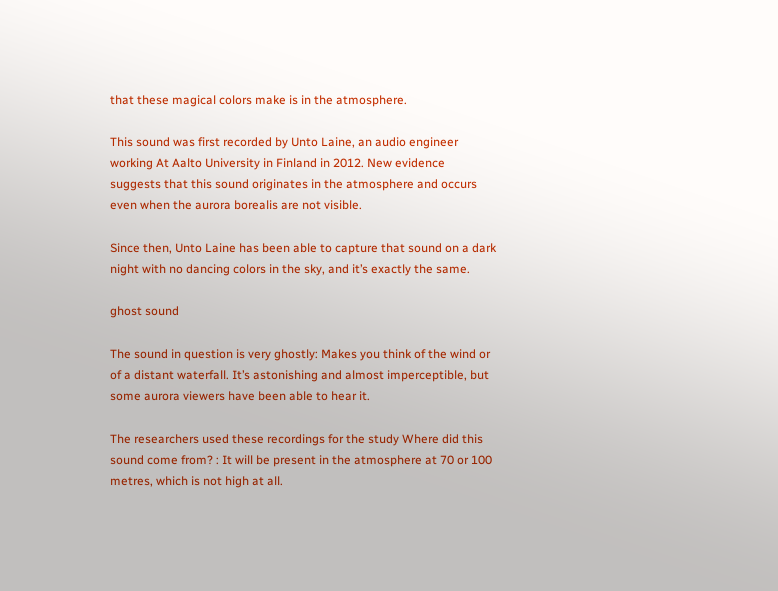that these magical colors make is in the atmosphere.

This sound was first recorded by Unto Laine, an audio engineer working At Aalto University in Finland in 2012. New evidence suggests that this sound originates in the atmosphere and occurs even when the aurora borealis are not visible.

Since then, Unto Laine has been able to capture that sound on a dark night with no dancing colors in the sky, and it’s exactly the same.

ghost sound

The sound in question is very ghostly: Makes you think of the wind or of a distant waterfall. It’s astonishing and almost imperceptible, but some aurora viewers have been able to hear it.

The researchers used these recordings for the study Where did this sound come from? : It will be present in the atmosphere at 70 or 100 metres, which is not high at all.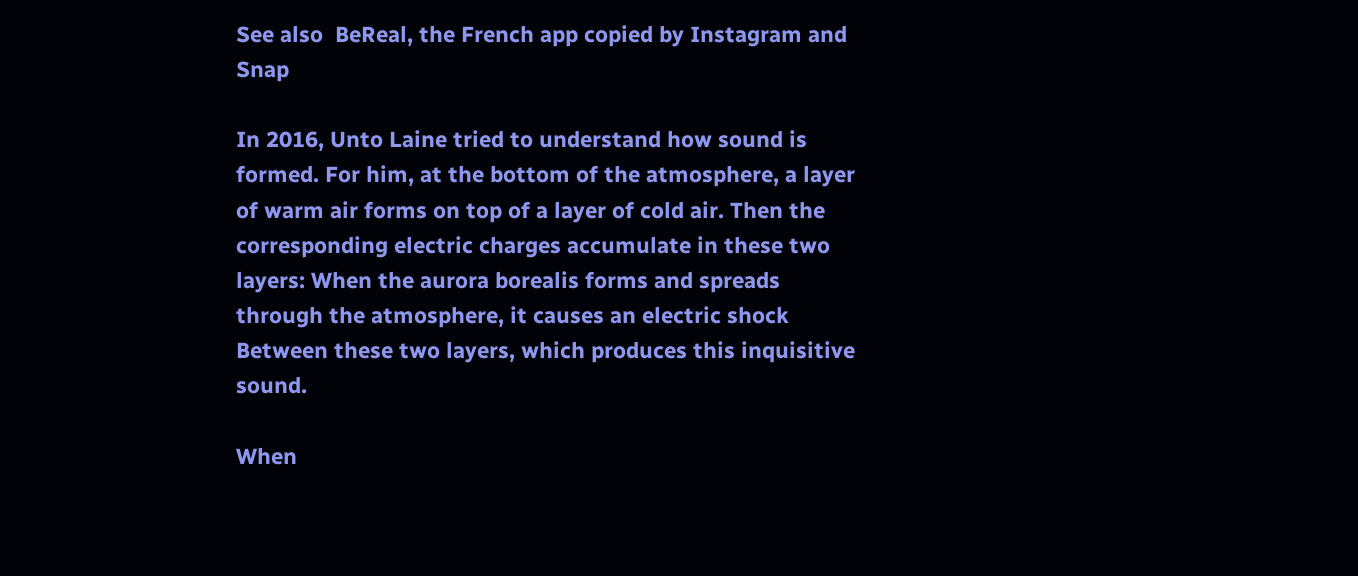See also  BeReal, the French app copied by Instagram and Snap

In 2016, Unto Laine tried to understand how sound is formed. For him, at the bottom of the atmosphere, a layer of warm air forms on top of a layer of cold air. Then the corresponding electric charges accumulate in these two layers: When the aurora borealis forms and spreads through the atmosphere, it causes an electric shock Between these two layers, which produces this inquisitive sound.

When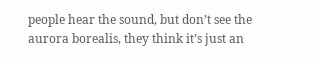people hear the sound, but don’t see the aurora borealis, they think it’s just an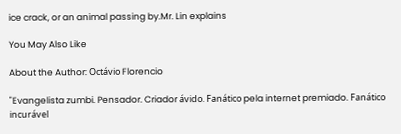ice crack, or an animal passing by.Mr. Lin explains

You May Also Like

About the Author: Octávio Florencio

"Evangelista zumbi. Pensador. Criador ávido. Fanático pela internet premiado. Fanático incurável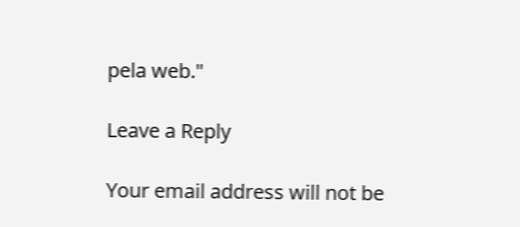pela web."

Leave a Reply

Your email address will not be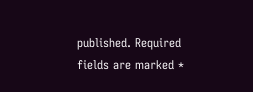published. Required fields are marked *